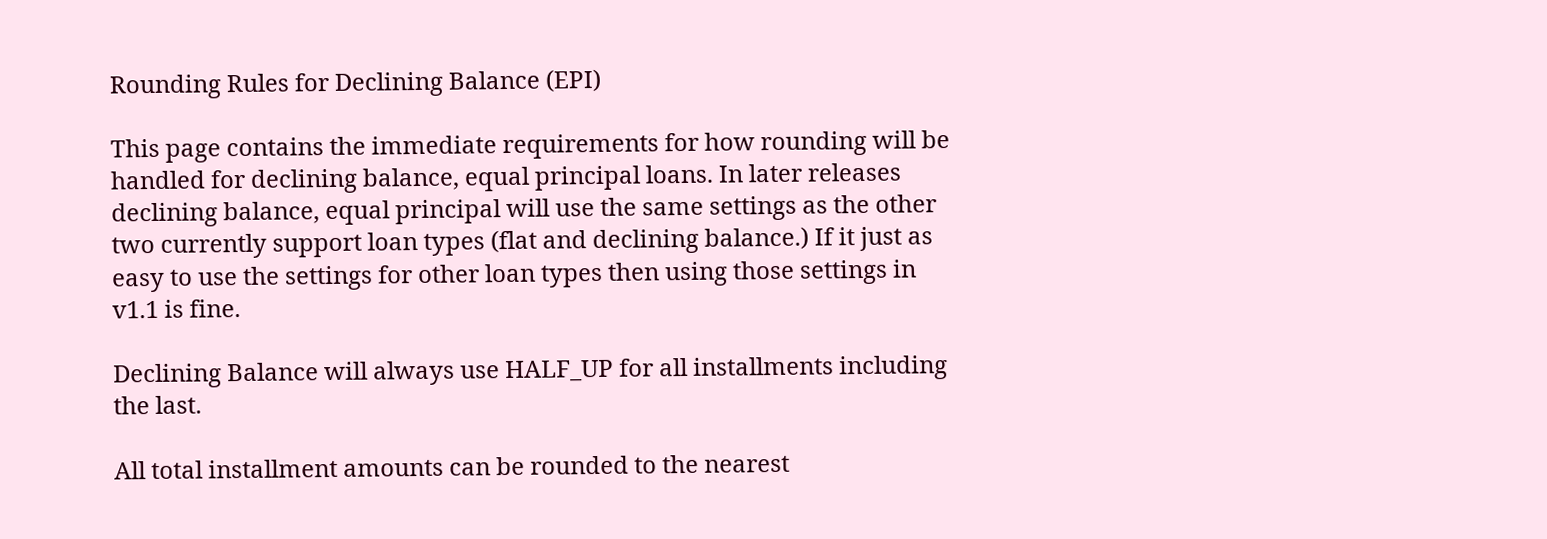Rounding Rules for Declining Balance (EPI)

This page contains the immediate requirements for how rounding will be handled for declining balance, equal principal loans. In later releases declining balance, equal principal will use the same settings as the other two currently support loan types (flat and declining balance.) If it just as easy to use the settings for other loan types then using those settings in v1.1 is fine.

Declining Balance will always use HALF_UP for all installments including the last.

All total installment amounts can be rounded to the nearest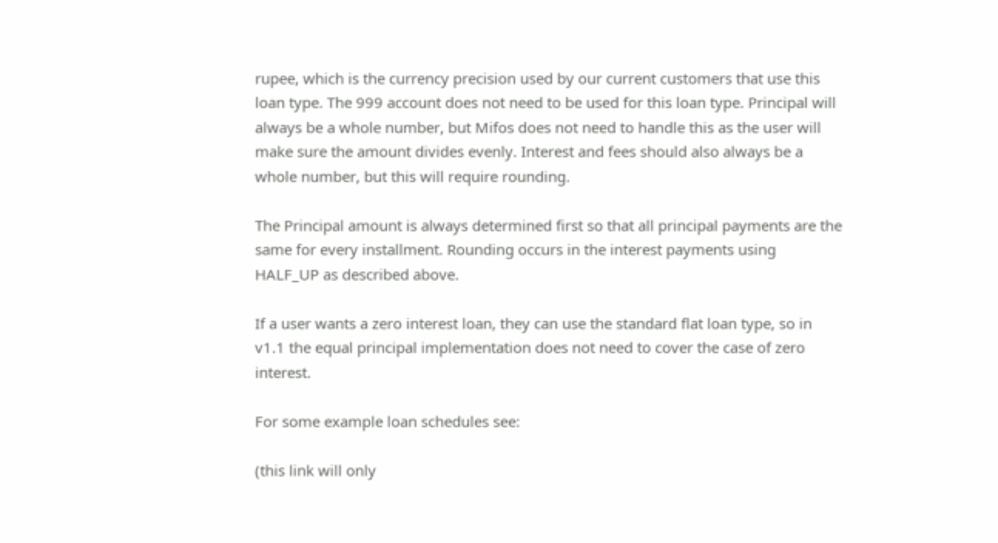rupee, which is the currency precision used by our current customers that use this loan type. The 999 account does not need to be used for this loan type. Principal will always be a whole number, but Mifos does not need to handle this as the user will make sure the amount divides evenly. Interest and fees should also always be a whole number, but this will require rounding.

The Principal amount is always determined first so that all principal payments are the same for every installment. Rounding occurs in the interest payments using HALF_UP as described above.

If a user wants a zero interest loan, they can use the standard flat loan type, so in v1.1 the equal principal implementation does not need to cover the case of zero interest.

For some example loan schedules see:

(this link will only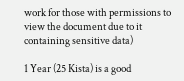work for those with permissions to view the document due to it containing sensitive data)

1 Year (25 Kista) is a good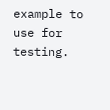example to use for testing.